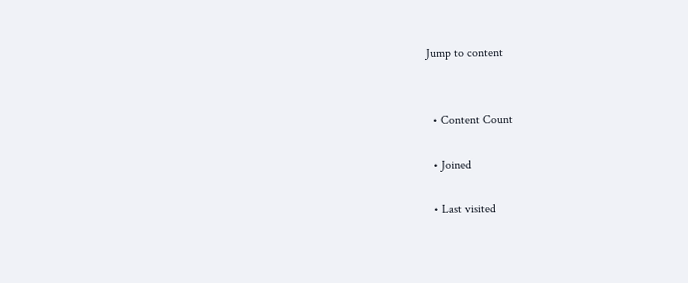Jump to content


  • Content Count

  • Joined

  • Last visited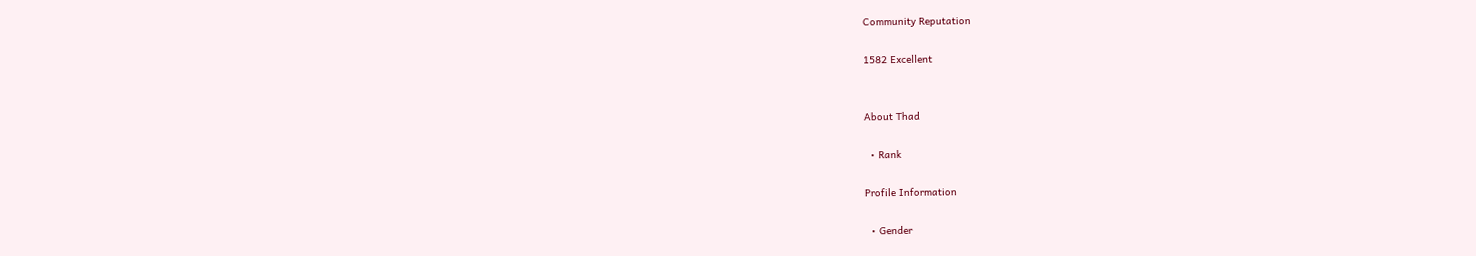Community Reputation

1582 Excellent


About Thad

  • Rank

Profile Information

  • Gender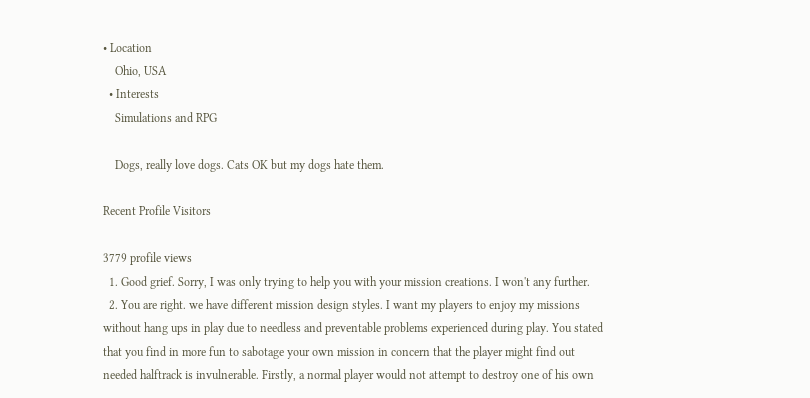• Location
    Ohio, USA
  • Interests
    Simulations and RPG

    Dogs, really love dogs. Cats OK but my dogs hate them.

Recent Profile Visitors

3779 profile views
  1. Good grief. Sorry, I was only trying to help you with your mission creations. I won't any further.
  2. You are right. we have different mission design styles. I want my players to enjoy my missions without hang ups in play due to needless and preventable problems experienced during play. You stated that you find in more fun to sabotage your own mission in concern that the player might find out needed halftrack is invulnerable. Firstly, a normal player would not attempt to destroy one of his own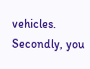vehicles. Secondly, you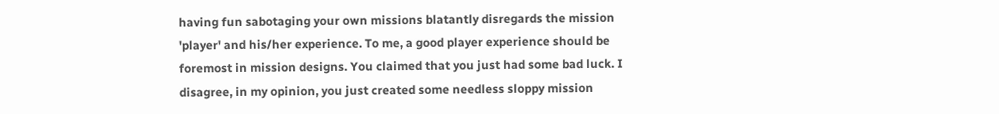having fun sabotaging your own missions blatantly disregards the mission 'player' and his/her experience. To me, a good player experience should be foremost in mission designs. You claimed that you just had some bad luck. I disagree, in my opinion, you just created some needless sloppy mission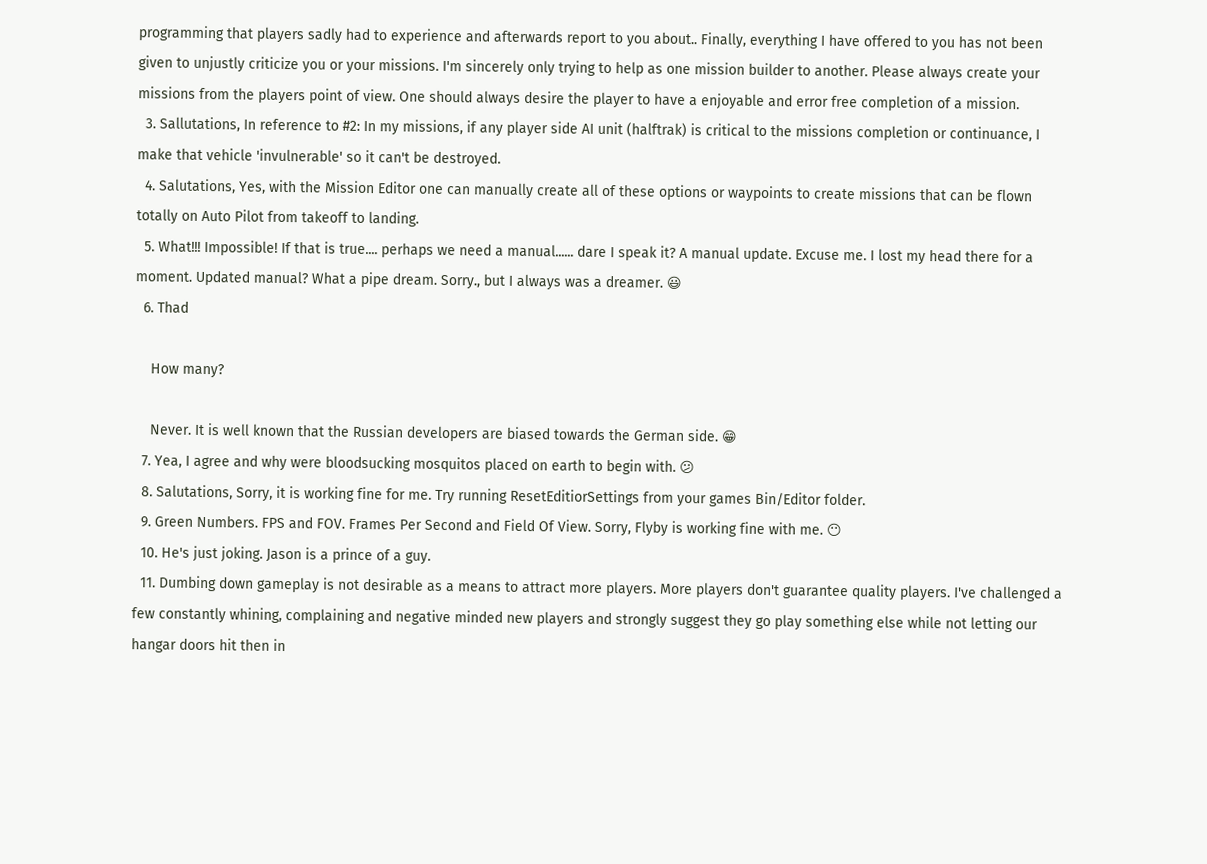programming that players sadly had to experience and afterwards report to you about.. Finally, everything I have offered to you has not been given to unjustly criticize you or your missions. I'm sincerely only trying to help as one mission builder to another. Please always create your missions from the players point of view. One should always desire the player to have a enjoyable and error free completion of a mission.
  3. Sallutations, In reference to #2: In my missions, if any player side AI unit (halftrak) is critical to the missions completion or continuance, I make that vehicle 'invulnerable' so it can't be destroyed.
  4. Salutations, Yes, with the Mission Editor one can manually create all of these options or waypoints to create missions that can be flown totally on Auto Pilot from takeoff to landing.
  5. What!!! Impossible! If that is true.... perhaps we need a manual...... dare I speak it? A manual update. Excuse me. I lost my head there for a moment. Updated manual? What a pipe dream. Sorry., but I always was a dreamer. 😃
  6. Thad

    How many?

    Never. It is well known that the Russian developers are biased towards the German side. 😁
  7. Yea, I agree and why were bloodsucking mosquitos placed on earth to begin with. 😕
  8. Salutations, Sorry, it is working fine for me. Try running ResetEditiorSettings from your games Bin/Editor folder.
  9. Green Numbers. FPS and FOV. Frames Per Second and Field Of View. Sorry, Flyby is working fine with me. 😶
  10. He's just joking. Jason is a prince of a guy.
  11. Dumbing down gameplay is not desirable as a means to attract more players. More players don't guarantee quality players. I've challenged a few constantly whining, complaining and negative minded new players and strongly suggest they go play something else while not letting our hangar doors hit then in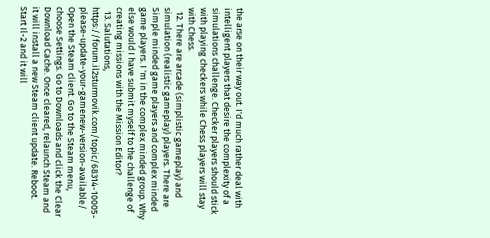the arse on their way out. I'd much rather deal with intelligent players that desire the complexity of a simulations challenge. Checker players should stick with playing checkers while Chess players will stay with Chess.
  12. There are arcade (simplistic gameplay) and simulation (realistic gameplay) players. There are Simple minded game players and complex minded game players. I 'm in the complex minded group. Why else would I have submit myself to the challenge of creating missions with the Mission Editor?
  13. Salutations, https://forum.il2sturmovik.com/topic/68314-10005-please-update-your-gamenew-version-available/ Open the Steam client. Go to the Steam menu, choose Settings. Go to Downloads and click the Clear Download Cache. Once cleared, relaunch Steam and it will install a new Steam client update. Reboot. Start Il-2 and it will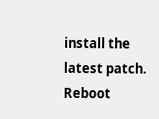install the latest patch. Reboot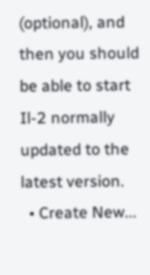(optional), and then you should be able to start Il-2 normally updated to the latest version.
  • Create New...